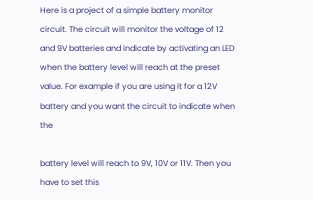Here is a project of a simple battery monitor circuit. The circuit will monitor the voltage of 12 and 9V batteries and indicate by activating an LED when the battery level will reach at the preset value. For example if you are using it for a 12V battery and you want the circuit to indicate when the

battery level will reach to 9V, 10V or 11V. Then you have to set this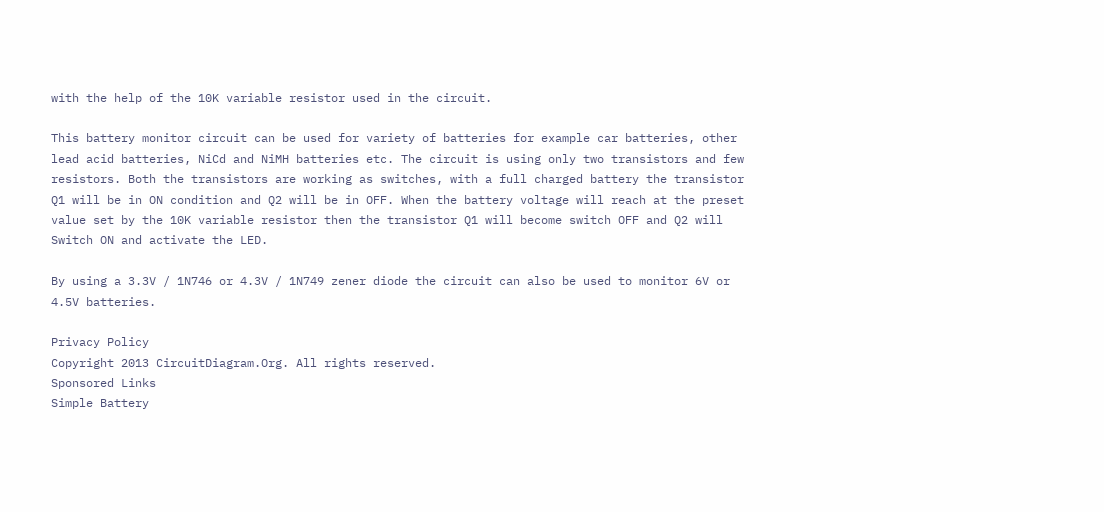with the help of the 10K variable resistor used in the circuit.

This battery monitor circuit can be used for variety of batteries for example car batteries, other lead acid batteries, NiCd and NiMH batteries etc. The circuit is using only two transistors and few resistors. Both the transistors are working as switches, with a full charged battery the transistor Q1 will be in ON condition and Q2 will be in OFF. When the battery voltage will reach at the preset value set by the 10K variable resistor then the transistor Q1 will become switch OFF and Q2 will Switch ON and activate the LED.

By using a 3.3V / 1N746 or 4.3V / 1N749 zener diode the circuit can also be used to monitor 6V or 4.5V batteries.

Privacy Policy
Copyright 2013 CircuitDiagram.Org. All rights reserved.
Sponsored Links
Simple Battery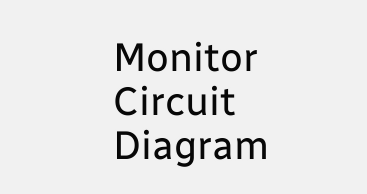Monitor Circuit Diagram